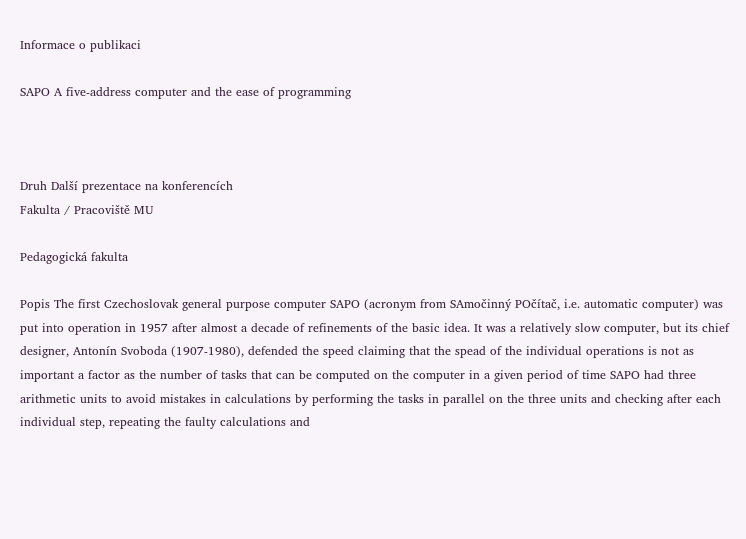Informace o publikaci

SAPO A five-address computer and the ease of programming



Druh Další prezentace na konferencích
Fakulta / Pracoviště MU

Pedagogická fakulta

Popis The first Czechoslovak general purpose computer SAPO (acronym from SAmočinný POčítač, i.e. automatic computer) was put into operation in 1957 after almost a decade of refinements of the basic idea. It was a relatively slow computer, but its chief designer, Antonín Svoboda (1907-1980), defended the speed claiming that the spead of the individual operations is not as important a factor as the number of tasks that can be computed on the computer in a given period of time SAPO had three arithmetic units to avoid mistakes in calculations by performing the tasks in parallel on the three units and checking after each individual step, repeating the faulty calculations and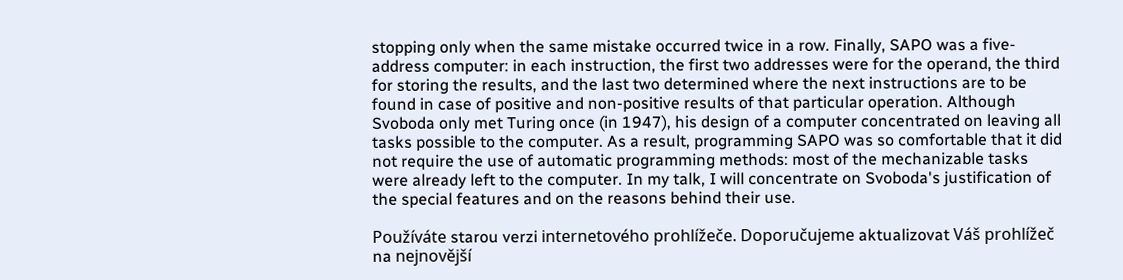stopping only when the same mistake occurred twice in a row. Finally, SAPO was a five-address computer: in each instruction, the first two addresses were for the operand, the third for storing the results, and the last two determined where the next instructions are to be found in case of positive and non-positive results of that particular operation. Although Svoboda only met Turing once (in 1947), his design of a computer concentrated on leaving all tasks possible to the computer. As a result, programming SAPO was so comfortable that it did not require the use of automatic programming methods: most of the mechanizable tasks were already left to the computer. In my talk, I will concentrate on Svoboda's justification of the special features and on the reasons behind their use.

Používáte starou verzi internetového prohlížeče. Doporučujeme aktualizovat Váš prohlížeč na nejnovější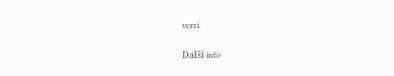verzi.

Další info